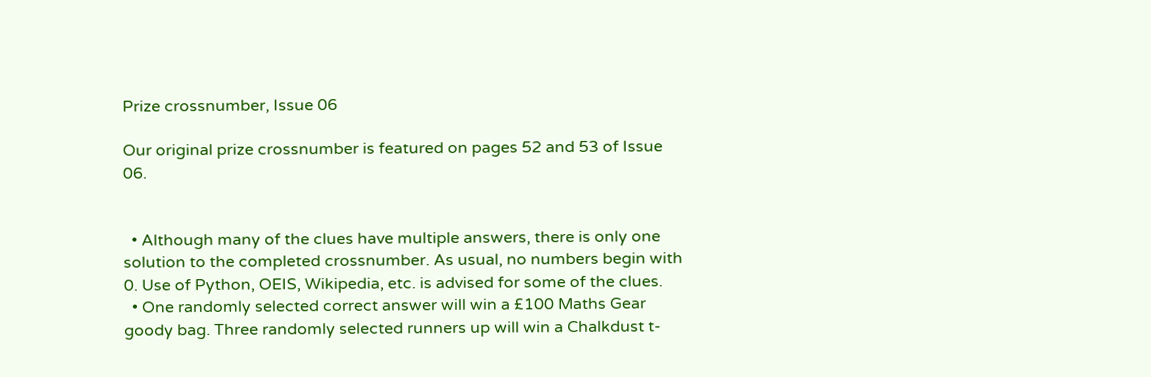Prize crossnumber, Issue 06

Our original prize crossnumber is featured on pages 52 and 53 of Issue 06.


  • Although many of the clues have multiple answers, there is only one solution to the completed crossnumber. As usual, no numbers begin with 0. Use of Python, OEIS, Wikipedia, etc. is advised for some of the clues.
  • One randomly selected correct answer will win a £100 Maths Gear goody bag. Three randomly selected runners up will win a Chalkdust t-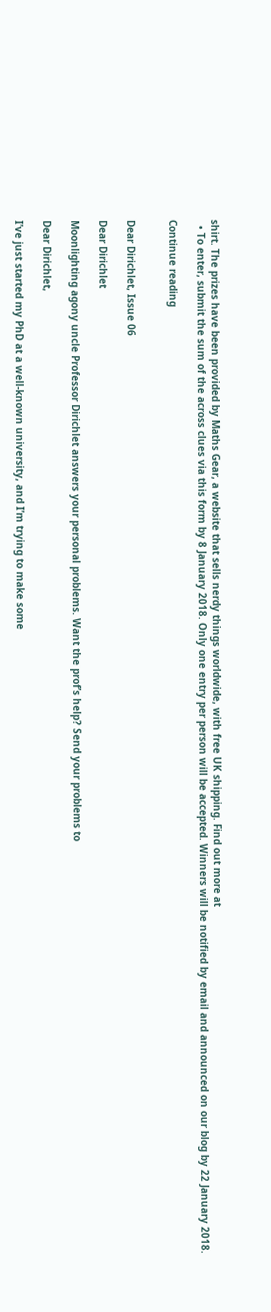shirt. The prizes have been provided by Maths Gear, a website that sells nerdy things worldwide, with free UK shipping. Find out more at
  • To enter, submit the sum of the across clues via this form by 8 January 2018. Only one entry per person will be accepted. Winners will be notified by email and announced on our blog by 22 January 2018.

Continue reading


Dear Dirichlet, Issue 06

Dear Dirichlet

Moonlighting agony uncle Professor Dirichlet answers your personal problems. Want the prof’s help? Send your problems to

Dear Dirichlet,

I’ve just started my PhD at a well-known university, and I’m trying to make some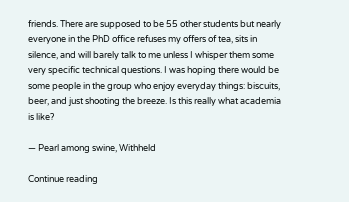friends. There are supposed to be 55 other students but nearly everyone in the PhD office refuses my offers of tea, sits in silence, and will barely talk to me unless I whisper them some very specific technical questions. I was hoping there would be some people in the group who enjoy everyday things: biscuits, beer, and just shooting the breeze. Is this really what academia is like?

— Pearl among swine, Withheld

Continue reading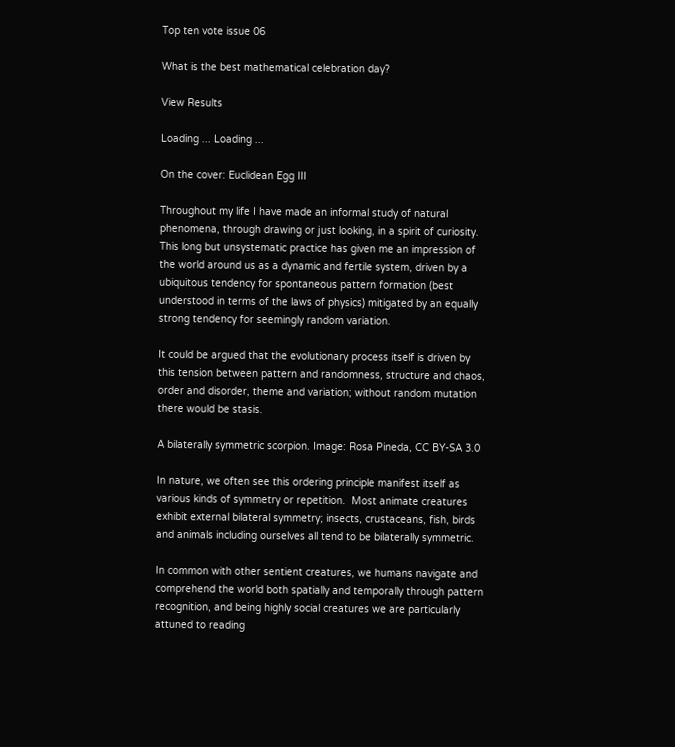Top ten vote issue 06

What is the best mathematical celebration day?

View Results

Loading ... Loading ...

On the cover: Euclidean Egg III

Throughout my life I have made an informal study of natural phenomena, through drawing or just looking, in a spirit of curiosity. This long but unsystematic practice has given me an impression of the world around us as a dynamic and fertile system, driven by a ubiquitous tendency for spontaneous pattern formation (best understood in terms of the laws of physics) mitigated by an equally strong tendency for seemingly random variation.

It could be argued that the evolutionary process itself is driven by this tension between pattern and randomness, structure and chaos, order and disorder, theme and variation; without random mutation there would be stasis.

A bilaterally symmetric scorpion. Image: Rosa Pineda, CC BY-SA 3.0

In nature, we often see this ordering principle manifest itself as various kinds of symmetry or repetition.  Most animate creatures exhibit external bilateral symmetry; insects, crustaceans, fish, birds and animals including ourselves all tend to be bilaterally symmetric.

In common with other sentient creatures, we humans navigate and comprehend the world both spatially and temporally through pattern recognition, and being highly social creatures we are particularly attuned to reading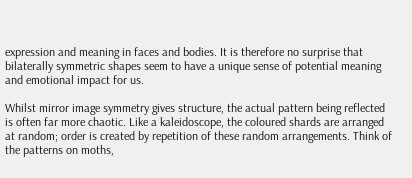expression and meaning in faces and bodies. It is therefore no surprise that bilaterally symmetric shapes seem to have a unique sense of potential meaning and emotional impact for us.

Whilst mirror image symmetry gives structure, the actual pattern being reflected is often far more chaotic. Like a kaleidoscope, the coloured shards are arranged at random; order is created by repetition of these random arrangements. Think of the patterns on moths,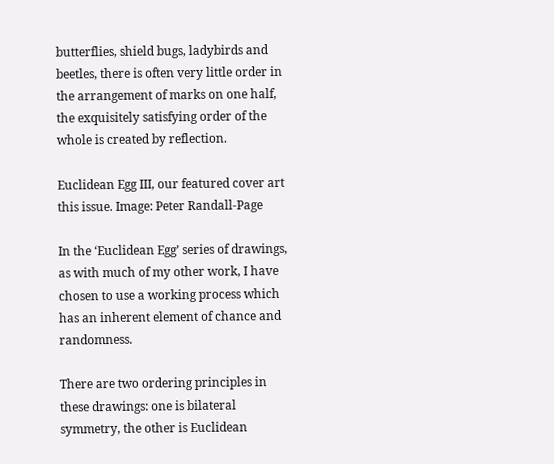butterflies, shield bugs, ladybirds and beetles, there is often very little order in the arrangement of marks on one half, the exquisitely satisfying order of the whole is created by reflection.

Euclidean Egg III, our featured cover art this issue. Image: Peter Randall-Page

In the ‘Euclidean Egg’ series of drawings, as with much of my other work, I have chosen to use a working process which has an inherent element of chance and randomness.

There are two ordering principles in these drawings: one is bilateral symmetry, the other is Euclidean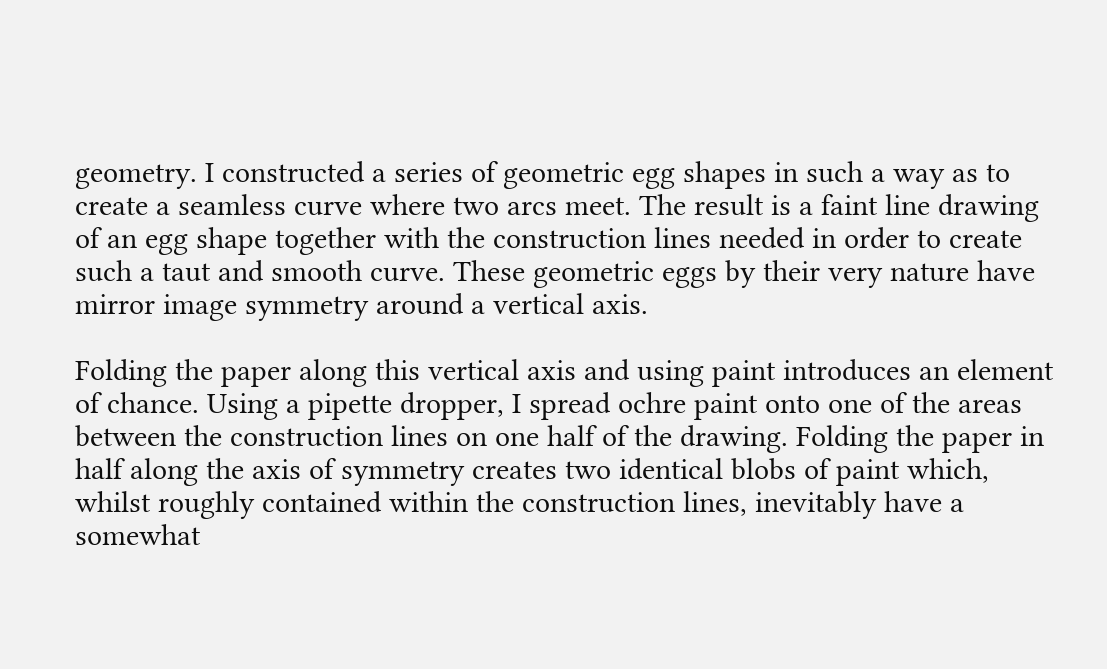geometry. I constructed a series of geometric egg shapes in such a way as to create a seamless curve where two arcs meet. The result is a faint line drawing of an egg shape together with the construction lines needed in order to create such a taut and smooth curve. These geometric eggs by their very nature have mirror image symmetry around a vertical axis.

Folding the paper along this vertical axis and using paint introduces an element of chance. Using a pipette dropper, I spread ochre paint onto one of the areas between the construction lines on one half of the drawing. Folding the paper in half along the axis of symmetry creates two identical blobs of paint which, whilst roughly contained within the construction lines, inevitably have a somewhat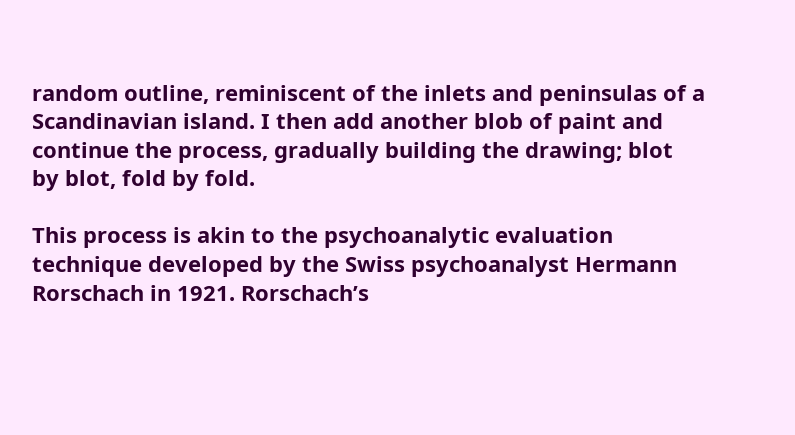random outline, reminiscent of the inlets and peninsulas of a Scandinavian island. I then add another blob of paint and continue the process, gradually building the drawing; blot by blot, fold by fold.

This process is akin to the psychoanalytic evaluation technique developed by the Swiss psychoanalyst Hermann Rorschach in 1921. Rorschach’s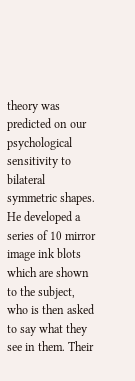theory was predicted on our psychological sensitivity to bilateral symmetric shapes. He developed a series of 10 mirror image ink blots which are shown to the subject, who is then asked to say what they see in them. Their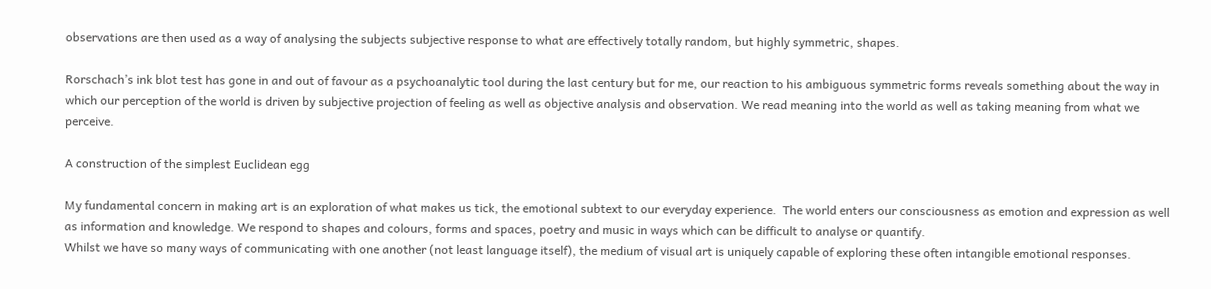observations are then used as a way of analysing the subjects subjective response to what are effectively totally random, but highly symmetric, shapes.

Rorschach’s ink blot test has gone in and out of favour as a psychoanalytic tool during the last century but for me, our reaction to his ambiguous symmetric forms reveals something about the way in which our perception of the world is driven by subjective projection of feeling as well as objective analysis and observation. We read meaning into the world as well as taking meaning from what we perceive.

A construction of the simplest Euclidean egg

My fundamental concern in making art is an exploration of what makes us tick, the emotional subtext to our everyday experience.  The world enters our consciousness as emotion and expression as well as information and knowledge. We respond to shapes and colours, forms and spaces, poetry and music in ways which can be difficult to analyse or quantify.
Whilst we have so many ways of communicating with one another (not least language itself), the medium of visual art is uniquely capable of exploring these often intangible emotional responses.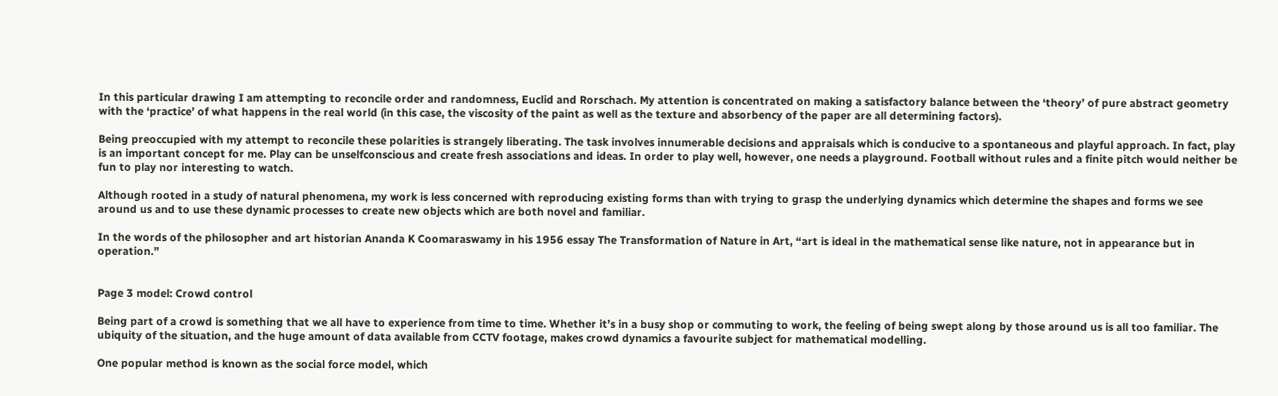In this particular drawing I am attempting to reconcile order and randomness, Euclid and Rorschach. My attention is concentrated on making a satisfactory balance between the ‘theory’ of pure abstract geometry with the ‘practice’ of what happens in the real world (in this case, the viscosity of the paint as well as the texture and absorbency of the paper are all determining factors).

Being preoccupied with my attempt to reconcile these polarities is strangely liberating. The task involves innumerable decisions and appraisals which is conducive to a spontaneous and playful approach. In fact, play is an important concept for me. Play can be unselfconscious and create fresh associations and ideas. In order to play well, however, one needs a playground. Football without rules and a finite pitch would neither be fun to play nor interesting to watch.

Although rooted in a study of natural phenomena, my work is less concerned with reproducing existing forms than with trying to grasp the underlying dynamics which determine the shapes and forms we see around us and to use these dynamic processes to create new objects which are both novel and familiar.

In the words of the philosopher and art historian Ananda K Coomaraswamy in his 1956 essay The Transformation of Nature in Art, “art is ideal in the mathematical sense like nature, not in appearance but in operation.”


Page 3 model: Crowd control

Being part of a crowd is something that we all have to experience from time to time. Whether it’s in a busy shop or commuting to work, the feeling of being swept along by those around us is all too familiar. The ubiquity of the situation, and the huge amount of data available from CCTV footage, makes crowd dynamics a favourite subject for mathematical modelling.

One popular method is known as the social force model, which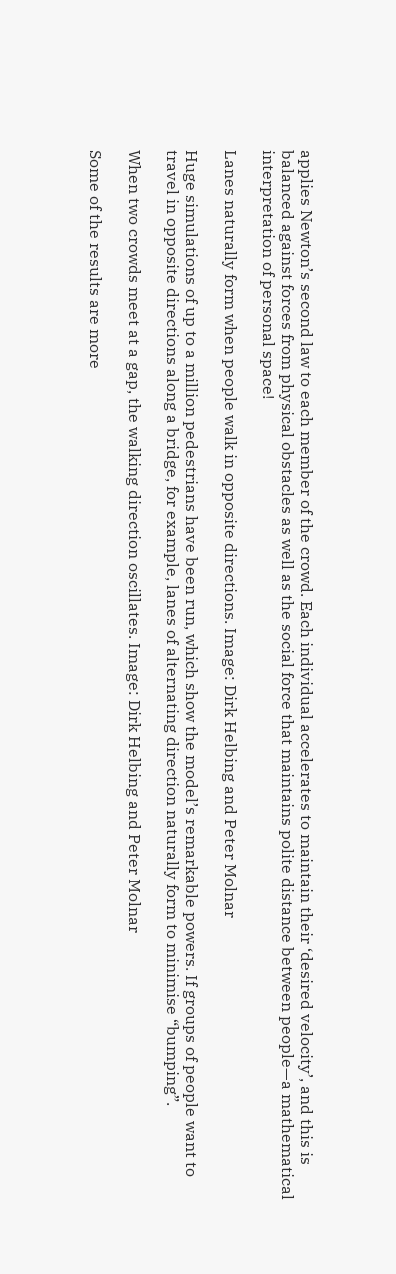applies Newton’s second law to each member of the crowd. Each individual accelerates to maintain their ‘desired velocity’, and this is balanced against forces from physical obstacles as well as the social force that maintains polite distance between people—a mathematical interpretation of personal space!

Lanes naturally form when people walk in opposite directions. Image: Dirk Helbing and Peter Molnar

Huge simulations of up to a million pedestrians have been run, which show the model’s remarkable powers. If groups of people want to travel in opposite directions along a bridge, for example, lanes of alternating direction naturally form to minimise “bumping”.

When two crowds meet at a gap, the walking direction oscillates. Image: Dirk Helbing and Peter Molnar

Some of the results are more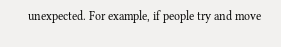unexpected. For example, if people try and move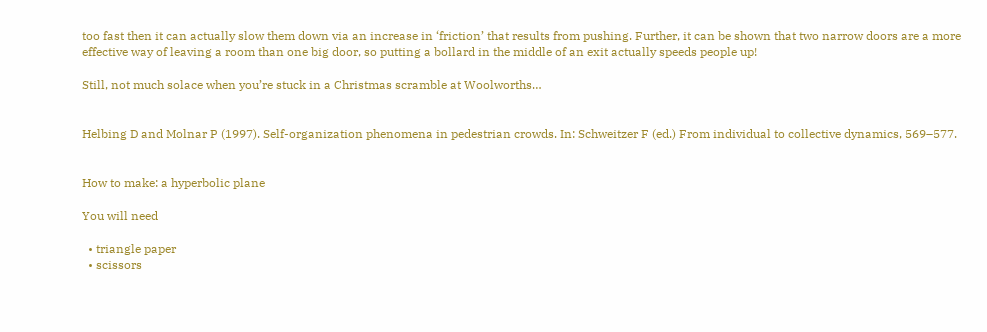too fast then it can actually slow them down via an increase in ‘friction’ that results from pushing. Further, it can be shown that two narrow doors are a more effective way of leaving a room than one big door, so putting a bollard in the middle of an exit actually speeds people up!

Still, not much solace when you’re stuck in a Christmas scramble at Woolworths…


Helbing D and Molnar P (1997). Self-organization phenomena in pedestrian crowds. In: Schweitzer F (ed.) From individual to collective dynamics, 569–577.


How to make: a hyperbolic plane

You will need

  • triangle paper
  • scissors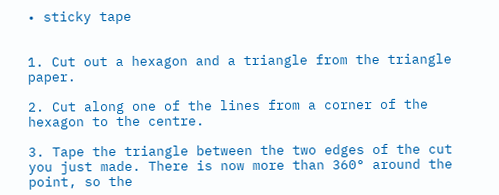• sticky tape


1. Cut out a hexagon and a triangle from the triangle paper.

2. Cut along one of the lines from a corner of the hexagon to the centre.

3. Tape the triangle between the two edges of the cut you just made. There is now more than 360° around the point, so the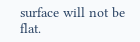surface will not be flat.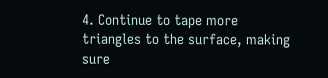4. Continue to tape more triangles to the surface, making sure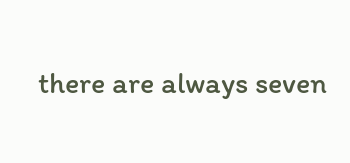there are always seven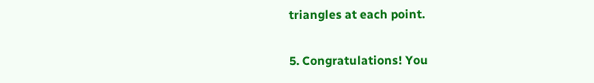triangles at each point.

5. Congratulations! You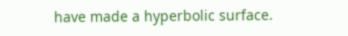have made a hyperbolic surface.